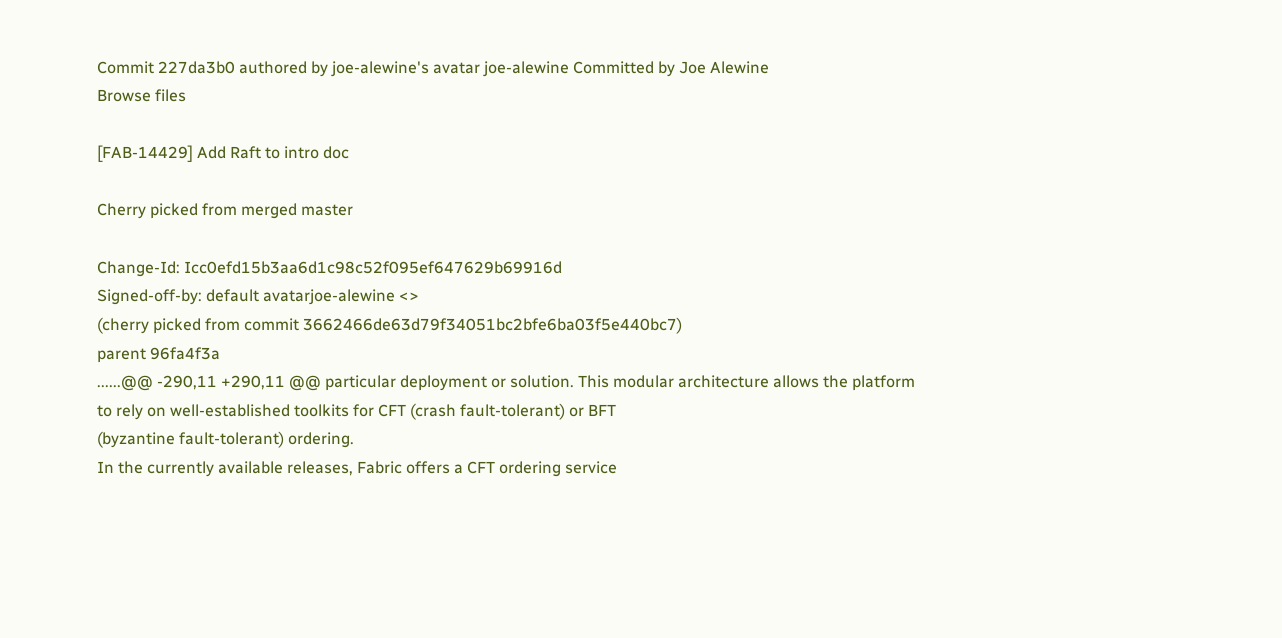Commit 227da3b0 authored by joe-alewine's avatar joe-alewine Committed by Joe Alewine
Browse files

[FAB-14429] Add Raft to intro doc

Cherry picked from merged master

Change-Id: Icc0efd15b3aa6d1c98c52f095ef647629b69916d
Signed-off-by: default avatarjoe-alewine <>
(cherry picked from commit 3662466de63d79f34051bc2bfe6ba03f5e440bc7)
parent 96fa4f3a
......@@ -290,11 +290,11 @@ particular deployment or solution. This modular architecture allows the platform
to rely on well-established toolkits for CFT (crash fault-tolerant) or BFT
(byzantine fault-tolerant) ordering.
In the currently available releases, Fabric offers a CFT ordering service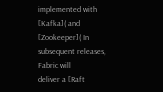implemented with [Kafka]( and
[Zookeeper]( In subsequent releases, Fabric will
deliver a [Raft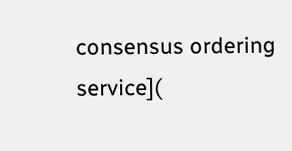consensus ordering service](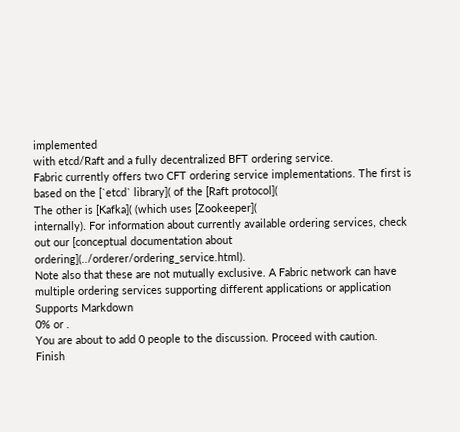implemented
with etcd/Raft and a fully decentralized BFT ordering service.
Fabric currently offers two CFT ordering service implementations. The first is
based on the [`etcd` library]( of the [Raft protocol](
The other is [Kafka]( (which uses [Zookeeper](
internally). For information about currently available ordering services, check
out our [conceptual documentation about ordering](../orderer/ordering_service.html).
Note also that these are not mutually exclusive. A Fabric network can have
multiple ordering services supporting different applications or application
Supports Markdown
0% or .
You are about to add 0 people to the discussion. Proceed with caution.
Finish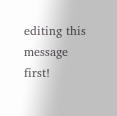editing this message first!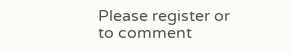Please register or to comment